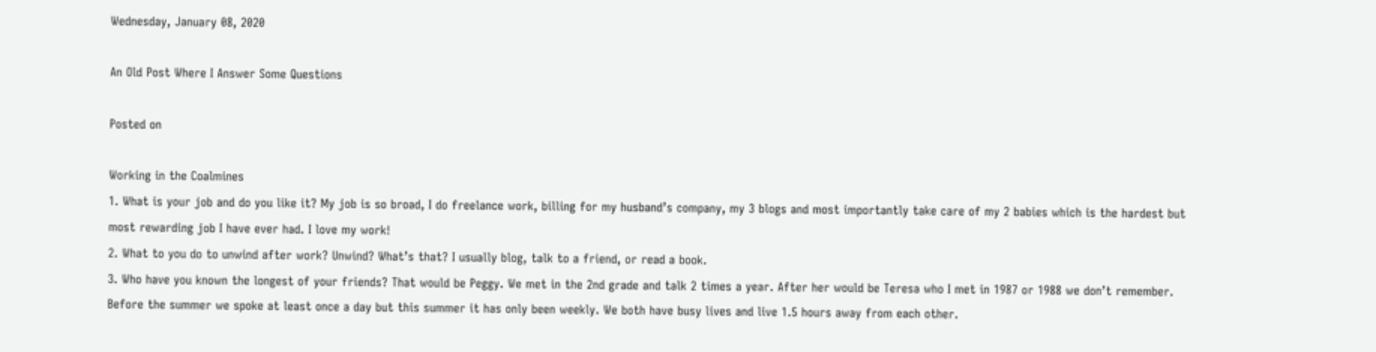Wednesday, January 08, 2020

An Old Post Where I Answer Some Questions

Posted on

Working in the Coalmines
1. What is your job and do you like it? My job is so broad, I do freelance work, billing for my husband’s company, my 3 blogs and most importantly take care of my 2 babies which is the hardest but most rewarding job I have ever had. I love my work!
2. What to you do to unwind after work? Unwind? What’s that? I usually blog, talk to a friend, or read a book.
3. Who have you known the longest of your friends? That would be Peggy. We met in the 2nd grade and talk 2 times a year. After her would be Teresa who I met in 1987 or 1988 we don’t remember. Before the summer we spoke at least once a day but this summer it has only been weekly. We both have busy lives and live 1.5 hours away from each other.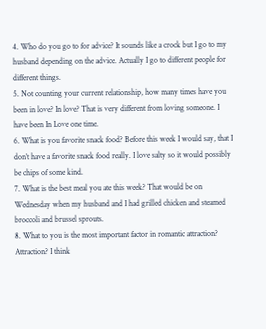4. Who do you go to for advice? It sounds like a crock but I go to my husband depending on the advice. Actually I go to different people for different things.
5. Not counting your current relationship, how many times have you been in love? In love? That is very different from loving someone. I have been In Love one time.
6. What is you favorite snack food? Before this week I would say, that I don’t have a favorite snack food really. I love salty so it would possibly be chips of some kind.
7. What is the best meal you ate this week? That would be on Wednesday when my husband and I had grilled chicken and steamed broccoli and brussel sprouts.
8. What to you is the most important factor in romantic attraction? Attraction? I think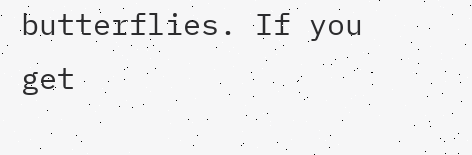butterflies. If you get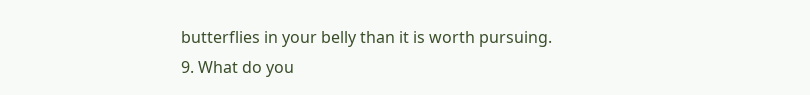butterflies in your belly than it is worth pursuing.
9. What do you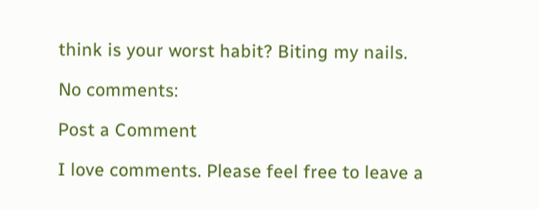think is your worst habit? Biting my nails.

No comments:

Post a Comment

I love comments. Please feel free to leave a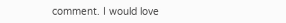comment. I would love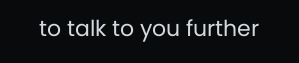to talk to you further